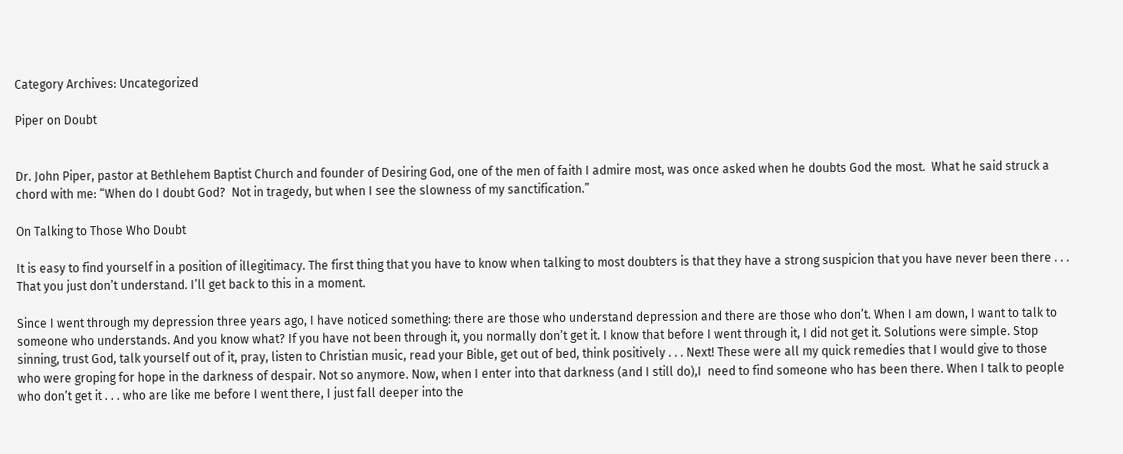Category Archives: Uncategorized

Piper on Doubt


Dr. John Piper, pastor at Bethlehem Baptist Church and founder of Desiring God, one of the men of faith I admire most, was once asked when he doubts God the most.  What he said struck a chord with me: “When do I doubt God?  Not in tragedy, but when I see the slowness of my sanctification.”

On Talking to Those Who Doubt

It is easy to find yourself in a position of illegitimacy. The first thing that you have to know when talking to most doubters is that they have a strong suspicion that you have never been there . . .  That you just don’t understand. I’ll get back to this in a moment.

Since I went through my depression three years ago, I have noticed something: there are those who understand depression and there are those who don’t. When I am down, I want to talk to someone who understands. And you know what? If you have not been through it, you normally don’t get it. I know that before I went through it, I did not get it. Solutions were simple. Stop sinning, trust God, talk yourself out of it, pray, listen to Christian music, read your Bible, get out of bed, think positively . . . Next! These were all my quick remedies that I would give to those who were groping for hope in the darkness of despair. Not so anymore. Now, when I enter into that darkness (and I still do),I  need to find someone who has been there. When I talk to people who don’t get it . . . who are like me before I went there, I just fall deeper into the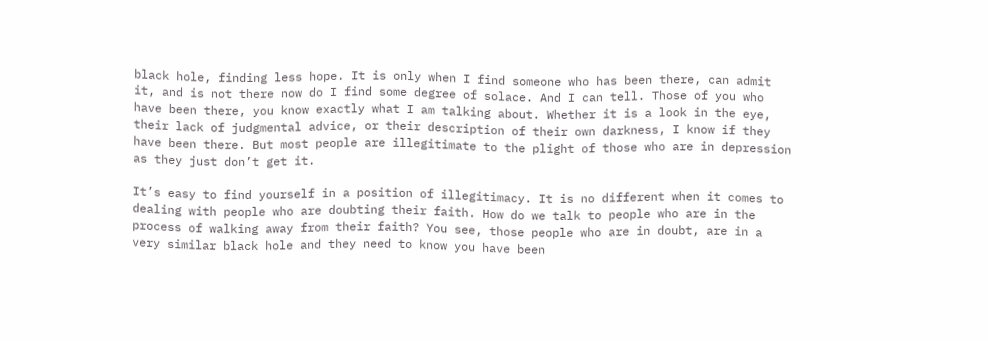black hole, finding less hope. It is only when I find someone who has been there, can admit it, and is not there now do I find some degree of solace. And I can tell. Those of you who have been there, you know exactly what I am talking about. Whether it is a look in the eye, their lack of judgmental advice, or their description of their own darkness, I know if they have been there. But most people are illegitimate to the plight of those who are in depression as they just don’t get it.

It’s easy to find yourself in a position of illegitimacy. It is no different when it comes to dealing with people who are doubting their faith. How do we talk to people who are in the process of walking away from their faith? You see, those people who are in doubt, are in a very similar black hole and they need to know you have been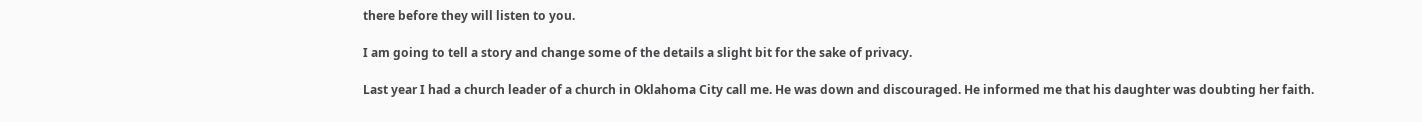there before they will listen to you.

I am going to tell a story and change some of the details a slight bit for the sake of privacy.

Last year I had a church leader of a church in Oklahoma City call me. He was down and discouraged. He informed me that his daughter was doubting her faith.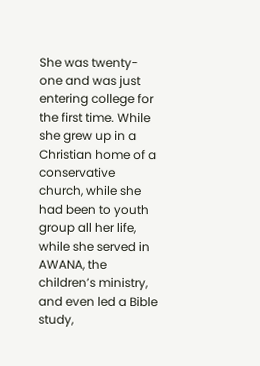She was twenty-one and was just entering college for the first time. While she grew up in a Christian home of a conservative church, while she had been to youth group all her life, while she served in AWANA, the children’s ministry, and even led a Bible study,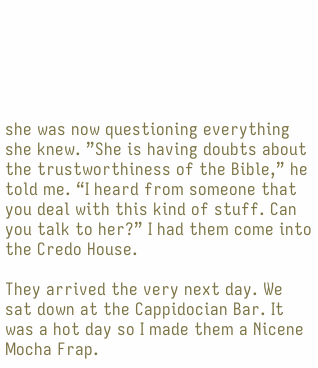she was now questioning everything she knew. ”She is having doubts about the trustworthiness of the Bible,” he told me. “I heard from someone that you deal with this kind of stuff. Can you talk to her?” I had them come into the Credo House.

They arrived the very next day. We sat down at the Cappidocian Bar. It was a hot day so I made them a Nicene Mocha Frap.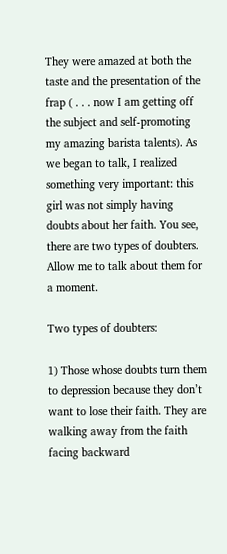They were amazed at both the taste and the presentation of the frap ( . . . now I am getting off the subject and self-promoting my amazing barista talents). As we began to talk, I realized something very important: this girl was not simply having doubts about her faith. You see, there are two types of doubters. Allow me to talk about them for a moment.

Two types of doubters:

1) Those whose doubts turn them to depression because they don’t want to lose their faith. They are walking away from the faith facing backward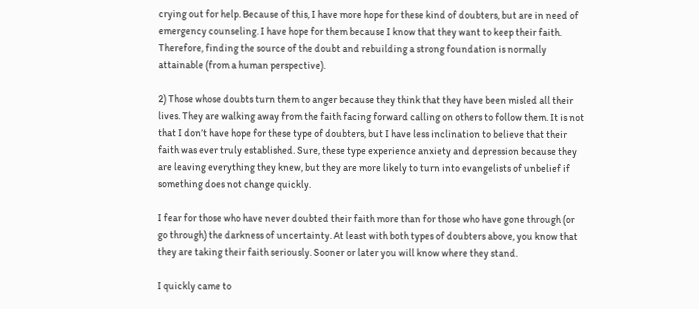crying out for help. Because of this, I have more hope for these kind of doubters, but are in need of emergency counseling. I have hope for them because I know that they want to keep their faith. Therefore, finding the source of the doubt and rebuilding a strong foundation is normally attainable (from a human perspective).

2) Those whose doubts turn them to anger because they think that they have been misled all their lives. They are walking away from the faith facing forward calling on others to follow them. It is not that I don’t have hope for these type of doubters, but I have less inclination to believe that their faith was ever truly established. Sure, these type experience anxiety and depression because they are leaving everything they knew, but they are more likely to turn into evangelists of unbelief if something does not change quickly.

I fear for those who have never doubted their faith more than for those who have gone through (or go through) the darkness of uncertainty. At least with both types of doubters above, you know that they are taking their faith seriously. Sooner or later you will know where they stand.

I quickly came to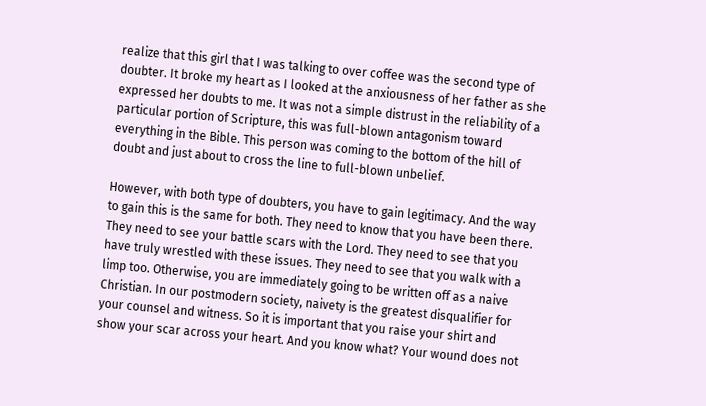realize that this girl that I was talking to over coffee was the second type of doubter. It broke my heart as I looked at the anxiousness of her father as she expressed her doubts to me. It was not a simple distrust in the reliability of a particular portion of Scripture, this was full-blown antagonism toward everything in the Bible. This person was coming to the bottom of the hill of doubt and just about to cross the line to full-blown unbelief.

However, with both type of doubters, you have to gain legitimacy. And the way to gain this is the same for both. They need to know that you have been there. They need to see your battle scars with the Lord. They need to see that you have truly wrestled with these issues. They need to see that you walk with a limp too. Otherwise, you are immediately going to be written off as a naive Christian. In our postmodern society, naivety is the greatest disqualifier for your counsel and witness. So it is important that you raise your shirt and show your scar across your heart. And you know what? Your wound does not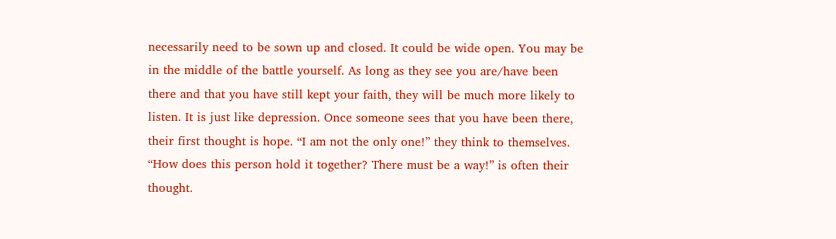necessarily need to be sown up and closed. It could be wide open. You may be in the middle of the battle yourself. As long as they see you are/have been there and that you have still kept your faith, they will be much more likely to listen. It is just like depression. Once someone sees that you have been there, their first thought is hope. “I am not the only one!” they think to themselves. “How does this person hold it together? There must be a way!” is often their thought.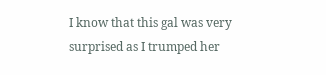I know that this gal was very surprised as I trumped her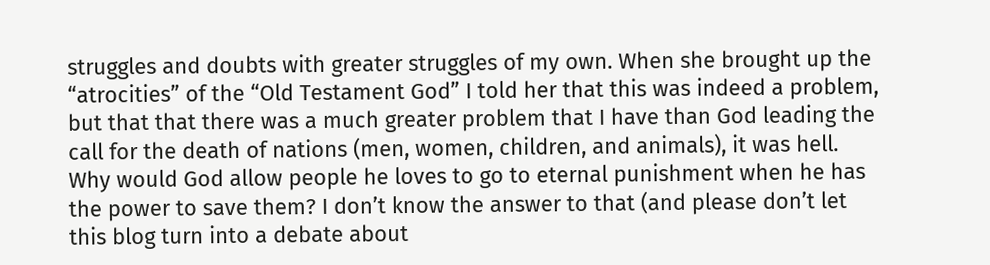struggles and doubts with greater struggles of my own. When she brought up the “atrocities” of the “Old Testament God” I told her that this was indeed a problem, but that that there was a much greater problem that I have than God leading the call for the death of nations (men, women, children, and animals), it was hell. Why would God allow people he loves to go to eternal punishment when he has the power to save them? I don’t know the answer to that (and please don’t let this blog turn into a debate about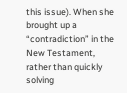this issue). When she brought up a “contradiction” in the New Testament, rather than quickly solving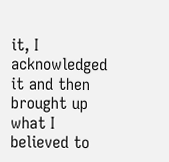it, I acknowledged it and then brought up what I believed to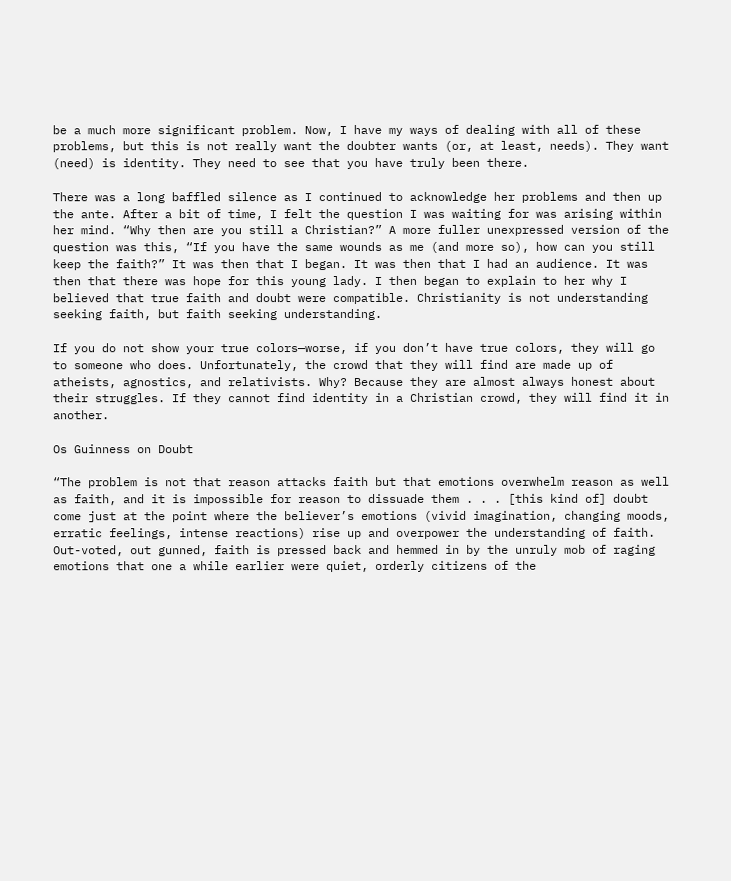be a much more significant problem. Now, I have my ways of dealing with all of these problems, but this is not really want the doubter wants (or, at least, needs). They want (need) is identity. They need to see that you have truly been there.

There was a long baffled silence as I continued to acknowledge her problems and then up the ante. After a bit of time, I felt the question I was waiting for was arising within her mind. “Why then are you still a Christian?” A more fuller unexpressed version of the question was this, “If you have the same wounds as me (and more so), how can you still keep the faith?” It was then that I began. It was then that I had an audience. It was then that there was hope for this young lady. I then began to explain to her why I believed that true faith and doubt were compatible. Christianity is not understanding seeking faith, but faith seeking understanding.

If you do not show your true colors—worse, if you don’t have true colors, they will go to someone who does. Unfortunately, the crowd that they will find are made up of atheists, agnostics, and relativists. Why? Because they are almost always honest about their struggles. If they cannot find identity in a Christian crowd, they will find it in another.

Os Guinness on Doubt

“The problem is not that reason attacks faith but that emotions overwhelm reason as well as faith, and it is impossible for reason to dissuade them . . . [this kind of] doubt come just at the point where the believer’s emotions (vivid imagination, changing moods, erratic feelings, intense reactions) rise up and overpower the understanding of faith. Out-voted, out gunned, faith is pressed back and hemmed in by the unruly mob of raging emotions that one a while earlier were quiet, orderly citizens of the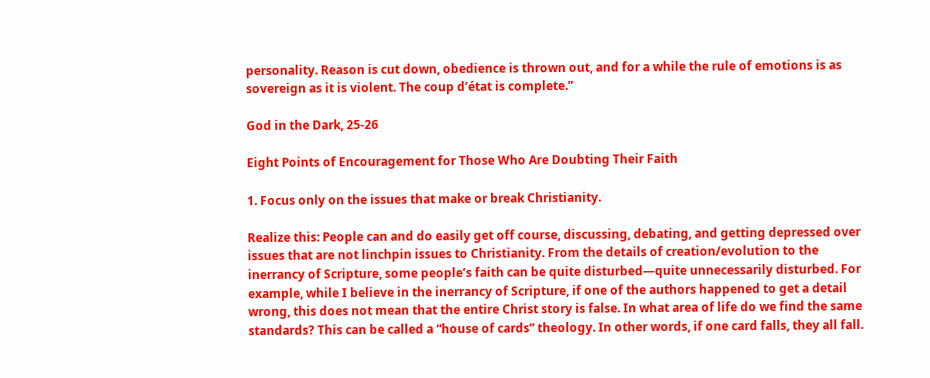personality. Reason is cut down, obedience is thrown out, and for a while the rule of emotions is as sovereign as it is violent. The coup d’état is complete.”

God in the Dark, 25-26

Eight Points of Encouragement for Those Who Are Doubting Their Faith

1. Focus only on the issues that make or break Christianity.

Realize this: People can and do easily get off course, discussing, debating, and getting depressed over issues that are not linchpin issues to Christianity. From the details of creation/evolution to the inerrancy of Scripture, some people’s faith can be quite disturbed—quite unnecessarily disturbed. For example, while I believe in the inerrancy of Scripture, if one of the authors happened to get a detail wrong, this does not mean that the entire Christ story is false. In what area of life do we find the same standards? This can be called a “house of cards” theology. In other words, if one card falls, they all fall.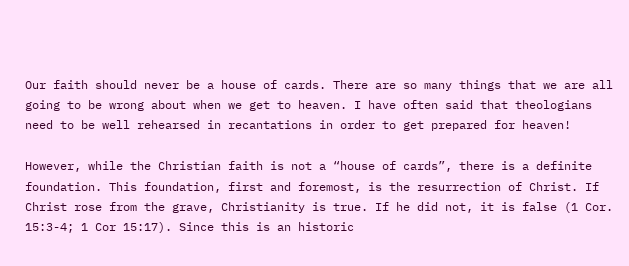Our faith should never be a house of cards. There are so many things that we are all going to be wrong about when we get to heaven. I have often said that theologians need to be well rehearsed in recantations in order to get prepared for heaven!

However, while the Christian faith is not a “house of cards”, there is a definite foundation. This foundation, first and foremost, is the resurrection of Christ. If Christ rose from the grave, Christianity is true. If he did not, it is false (1 Cor. 15:3-4; 1 Cor 15:17). Since this is an historic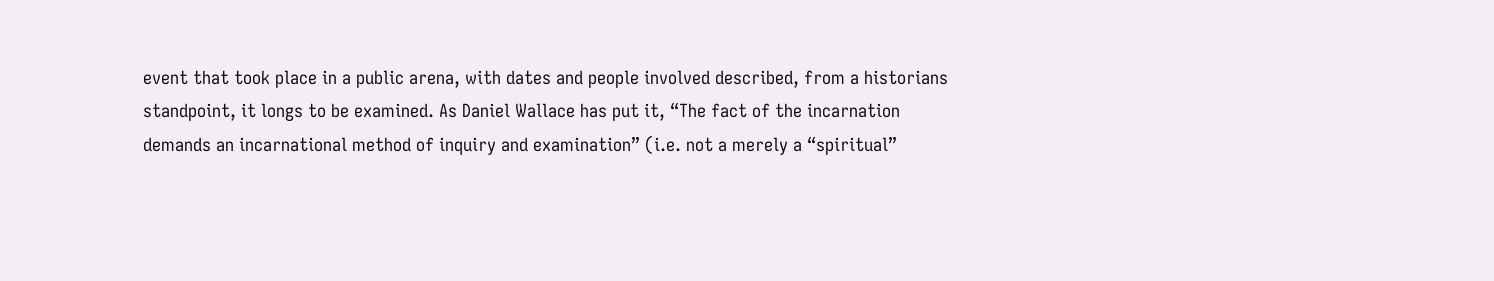event that took place in a public arena, with dates and people involved described, from a historians standpoint, it longs to be examined. As Daniel Wallace has put it, “The fact of the incarnation demands an incarnational method of inquiry and examination” (i.e. not a merely a “spiritual”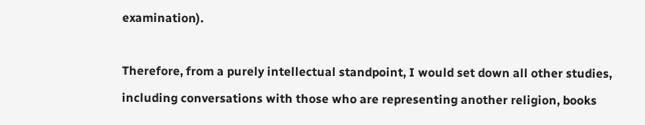examination).

Therefore, from a purely intellectual standpoint, I would set down all other studies, including conversations with those who are representing another religion, books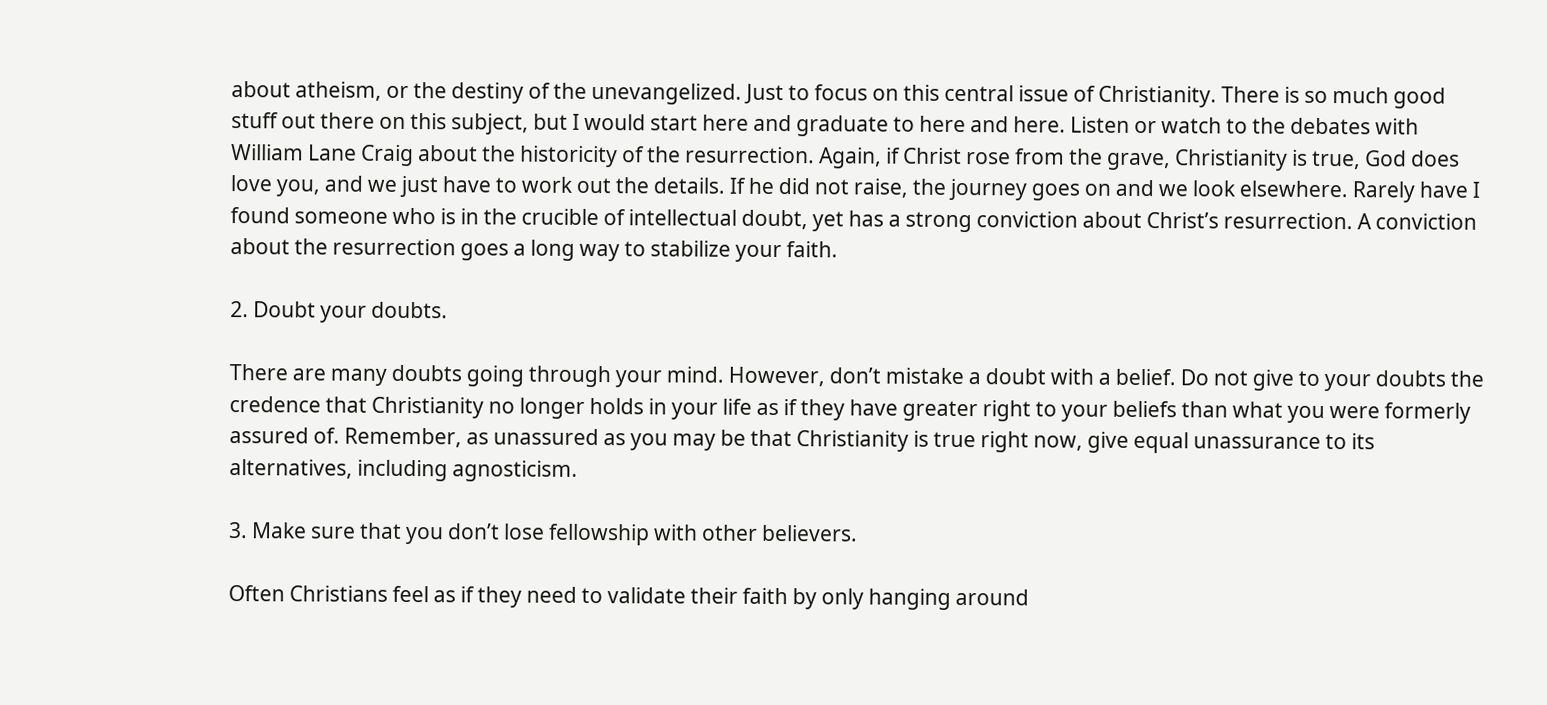about atheism, or the destiny of the unevangelized. Just to focus on this central issue of Christianity. There is so much good stuff out there on this subject, but I would start here and graduate to here and here. Listen or watch to the debates with William Lane Craig about the historicity of the resurrection. Again, if Christ rose from the grave, Christianity is true, God does love you, and we just have to work out the details. If he did not raise, the journey goes on and we look elsewhere. Rarely have I found someone who is in the crucible of intellectual doubt, yet has a strong conviction about Christ’s resurrection. A conviction about the resurrection goes a long way to stabilize your faith.

2. Doubt your doubts.

There are many doubts going through your mind. However, don’t mistake a doubt with a belief. Do not give to your doubts the credence that Christianity no longer holds in your life as if they have greater right to your beliefs than what you were formerly assured of. Remember, as unassured as you may be that Christianity is true right now, give equal unassurance to its alternatives, including agnosticism.

3. Make sure that you don’t lose fellowship with other believers.

Often Christians feel as if they need to validate their faith by only hanging around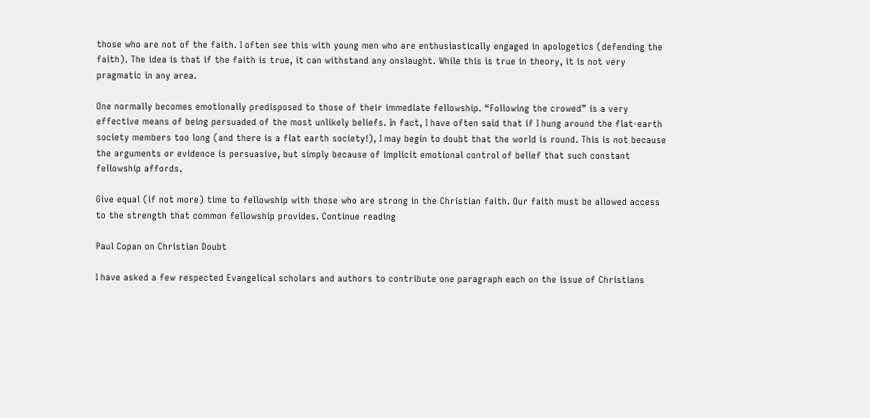those who are not of the faith. I often see this with young men who are enthusiastically engaged in apologetics (defending the faith). The idea is that if the faith is true, it can withstand any onslaught. While this is true in theory, it is not very pragmatic in any area.

One normally becomes emotionally predisposed to those of their immediate fellowship. “Following the crowed” is a very effective means of being persuaded of the most unlikely beliefs. In fact, I have often said that if I hung around the flat-earth society members too long (and there is a flat earth society!), I may begin to doubt that the world is round. This is not because the arguments or evidence is persuasive, but simply because of implicit emotional control of belief that such constant fellowship affords.

Give equal (if not more) time to fellowship with those who are strong in the Christian faith. Our faith must be allowed access to the strength that common fellowship provides. Continue reading

Paul Copan on Christian Doubt

I have asked a few respected Evangelical scholars and authors to contribute one paragraph each on the issue of Christians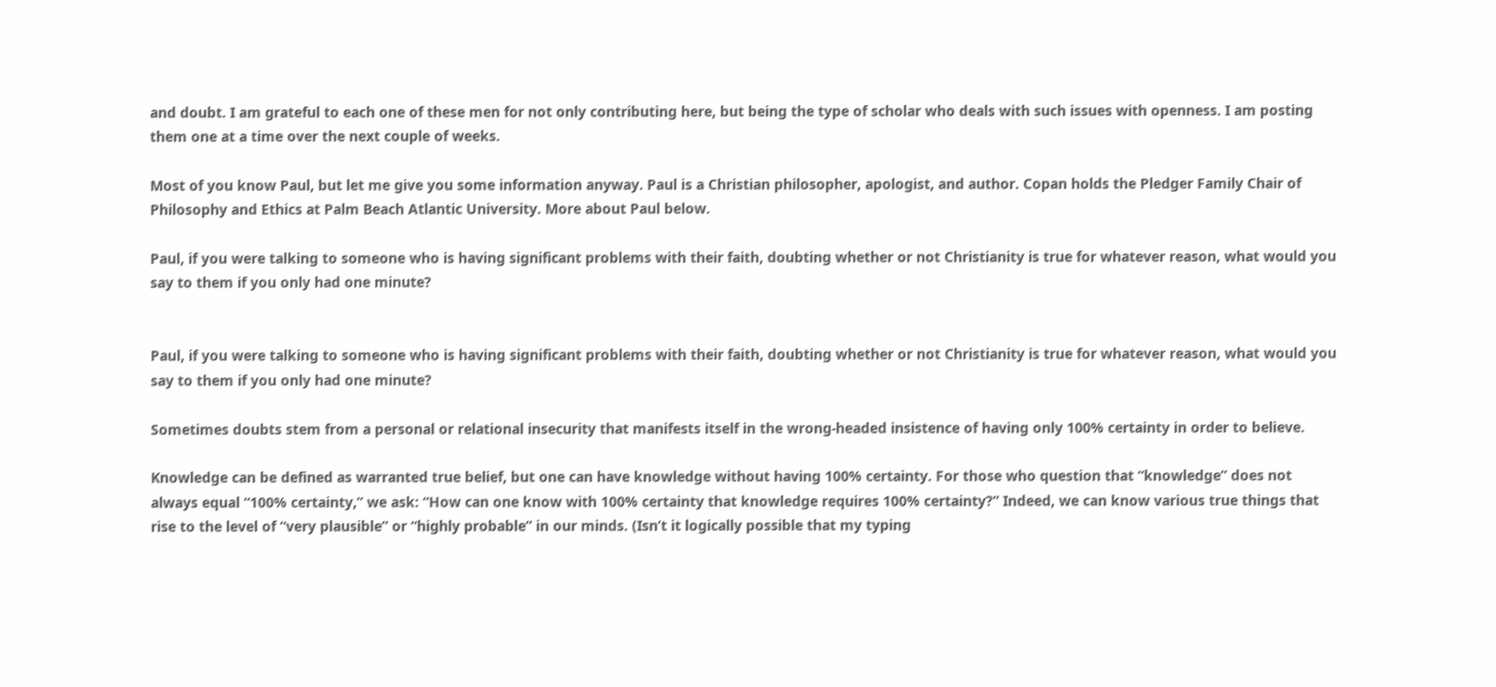and doubt. I am grateful to each one of these men for not only contributing here, but being the type of scholar who deals with such issues with openness. I am posting them one at a time over the next couple of weeks.

Most of you know Paul, but let me give you some information anyway. Paul is a Christian philosopher, apologist, and author. Copan holds the Pledger Family Chair of Philosophy and Ethics at Palm Beach Atlantic University. More about Paul below.

Paul, if you were talking to someone who is having significant problems with their faith, doubting whether or not Christianity is true for whatever reason, what would you say to them if you only had one minute?


Paul, if you were talking to someone who is having significant problems with their faith, doubting whether or not Christianity is true for whatever reason, what would you say to them if you only had one minute?

Sometimes doubts stem from a personal or relational insecurity that manifests itself in the wrong-headed insistence of having only 100% certainty in order to believe.

Knowledge can be defined as warranted true belief, but one can have knowledge without having 100% certainty. For those who question that “knowledge” does not always equal “100% certainty,” we ask: “How can one know with 100% certainty that knowledge requires 100% certainty?” Indeed, we can know various true things that rise to the level of “very plausible” or “highly probable” in our minds. (Isn’t it logically possible that my typing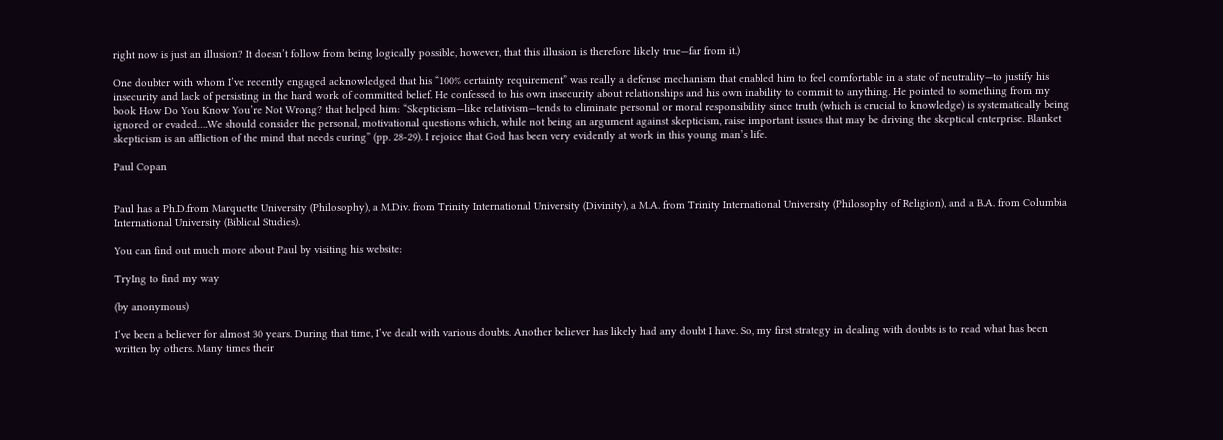right now is just an illusion? It doesn’t follow from being logically possible, however, that this illusion is therefore likely true—far from it.)

One doubter with whom I’ve recently engaged acknowledged that his “100% certainty requirement” was really a defense mechanism that enabled him to feel comfortable in a state of neutrality—to justify his insecurity and lack of persisting in the hard work of committed belief. He confessed to his own insecurity about relationships and his own inability to commit to anything. He pointed to something from my book How Do You Know You’re Not Wrong? that helped him: “Skepticism—like relativism—tends to eliminate personal or moral responsibility since truth (which is crucial to knowledge) is systematically being ignored or evaded….We should consider the personal, motivational questions which, while not being an argument against skepticism, raise important issues that may be driving the skeptical enterprise. Blanket skepticism is an affliction of the mind that needs curing” (pp. 28-29). I rejoice that God has been very evidently at work in this young man’s life.

Paul Copan


Paul has a Ph.D.from Marquette University (Philosophy), a M.Div. from Trinity International University (Divinity), a M.A. from Trinity International University (Philosophy of Religion), and a B.A. from Columbia International University (Biblical Studies).

You can find out much more about Paul by visiting his website:

TryIng to find my way

(by anonymous)

I’ve been a believer for almost 30 years. During that time, I’ve dealt with various doubts. Another believer has likely had any doubt I have. So, my first strategy in dealing with doubts is to read what has been written by others. Many times their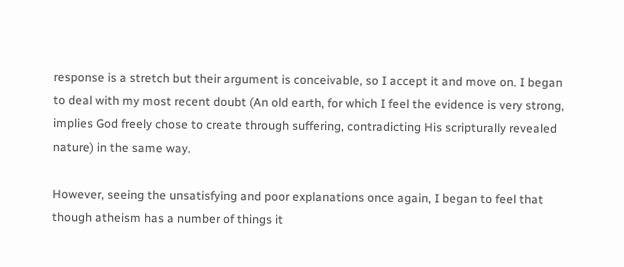response is a stretch but their argument is conceivable, so I accept it and move on. I began to deal with my most recent doubt (An old earth, for which I feel the evidence is very strong, implies God freely chose to create through suffering, contradicting His scripturally revealed nature) in the same way.

However, seeing the unsatisfying and poor explanations once again, I began to feel that though atheism has a number of things it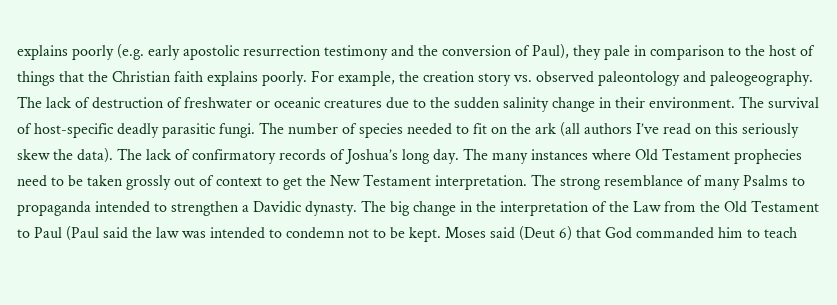explains poorly (e.g. early apostolic resurrection testimony and the conversion of Paul), they pale in comparison to the host of things that the Christian faith explains poorly. For example, the creation story vs. observed paleontology and paleogeography. The lack of destruction of freshwater or oceanic creatures due to the sudden salinity change in their environment. The survival of host-specific deadly parasitic fungi. The number of species needed to fit on the ark (all authors I’ve read on this seriously skew the data). The lack of confirmatory records of Joshua’s long day. The many instances where Old Testament prophecies need to be taken grossly out of context to get the New Testament interpretation. The strong resemblance of many Psalms to propaganda intended to strengthen a Davidic dynasty. The big change in the interpretation of the Law from the Old Testament to Paul (Paul said the law was intended to condemn not to be kept. Moses said (Deut 6) that God commanded him to teach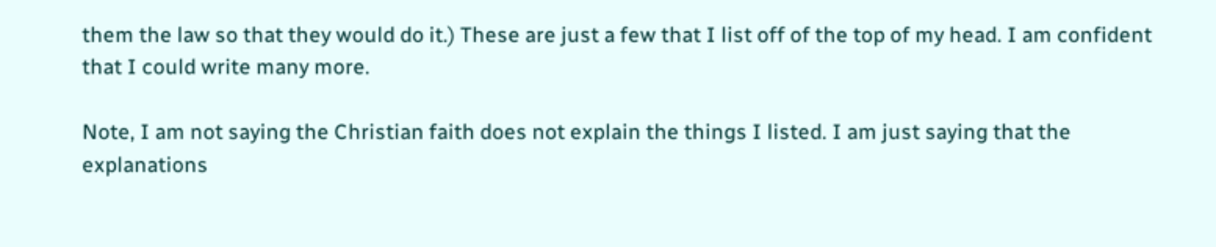them the law so that they would do it.) These are just a few that I list off of the top of my head. I am confident that I could write many more.

Note, I am not saying the Christian faith does not explain the things I listed. I am just saying that the explanations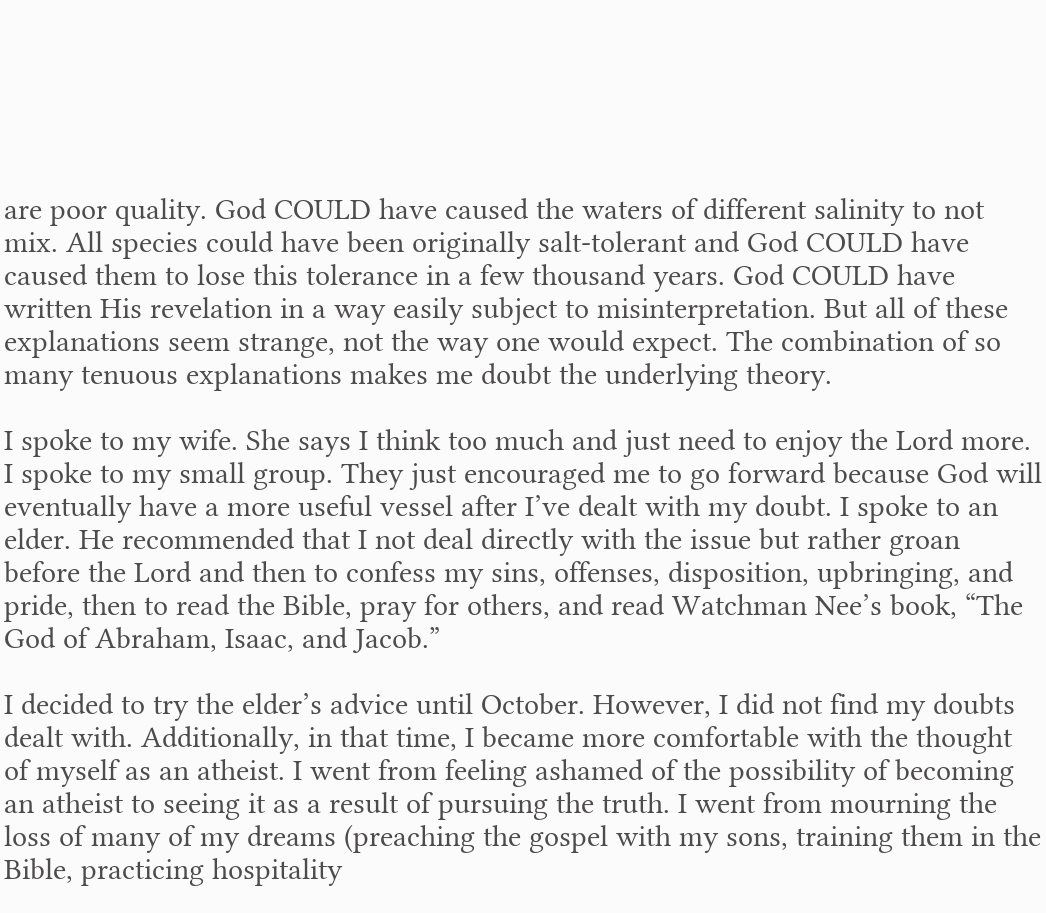are poor quality. God COULD have caused the waters of different salinity to not mix. All species could have been originally salt-tolerant and God COULD have caused them to lose this tolerance in a few thousand years. God COULD have written His revelation in a way easily subject to misinterpretation. But all of these explanations seem strange, not the way one would expect. The combination of so many tenuous explanations makes me doubt the underlying theory.

I spoke to my wife. She says I think too much and just need to enjoy the Lord more. I spoke to my small group. They just encouraged me to go forward because God will eventually have a more useful vessel after I’ve dealt with my doubt. I spoke to an elder. He recommended that I not deal directly with the issue but rather groan before the Lord and then to confess my sins, offenses, disposition, upbringing, and pride, then to read the Bible, pray for others, and read Watchman Nee’s book, “The God of Abraham, Isaac, and Jacob.”

I decided to try the elder’s advice until October. However, I did not find my doubts dealt with. Additionally, in that time, I became more comfortable with the thought of myself as an atheist. I went from feeling ashamed of the possibility of becoming an atheist to seeing it as a result of pursuing the truth. I went from mourning the loss of many of my dreams (preaching the gospel with my sons, training them in the Bible, practicing hospitality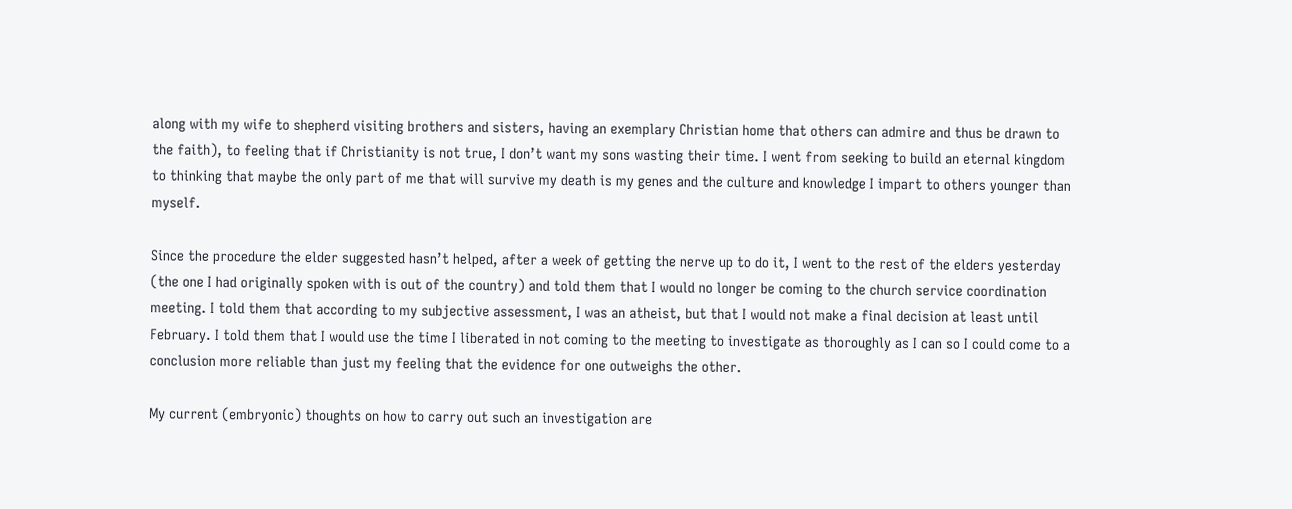along with my wife to shepherd visiting brothers and sisters, having an exemplary Christian home that others can admire and thus be drawn to the faith), to feeling that if Christianity is not true, I don’t want my sons wasting their time. I went from seeking to build an eternal kingdom to thinking that maybe the only part of me that will survive my death is my genes and the culture and knowledge I impart to others younger than myself.

Since the procedure the elder suggested hasn’t helped, after a week of getting the nerve up to do it, I went to the rest of the elders yesterday (the one I had originally spoken with is out of the country) and told them that I would no longer be coming to the church service coordination meeting. I told them that according to my subjective assessment, I was an atheist, but that I would not make a final decision at least until February. I told them that I would use the time I liberated in not coming to the meeting to investigate as thoroughly as I can so I could come to a conclusion more reliable than just my feeling that the evidence for one outweighs the other.

My current (embryonic) thoughts on how to carry out such an investigation are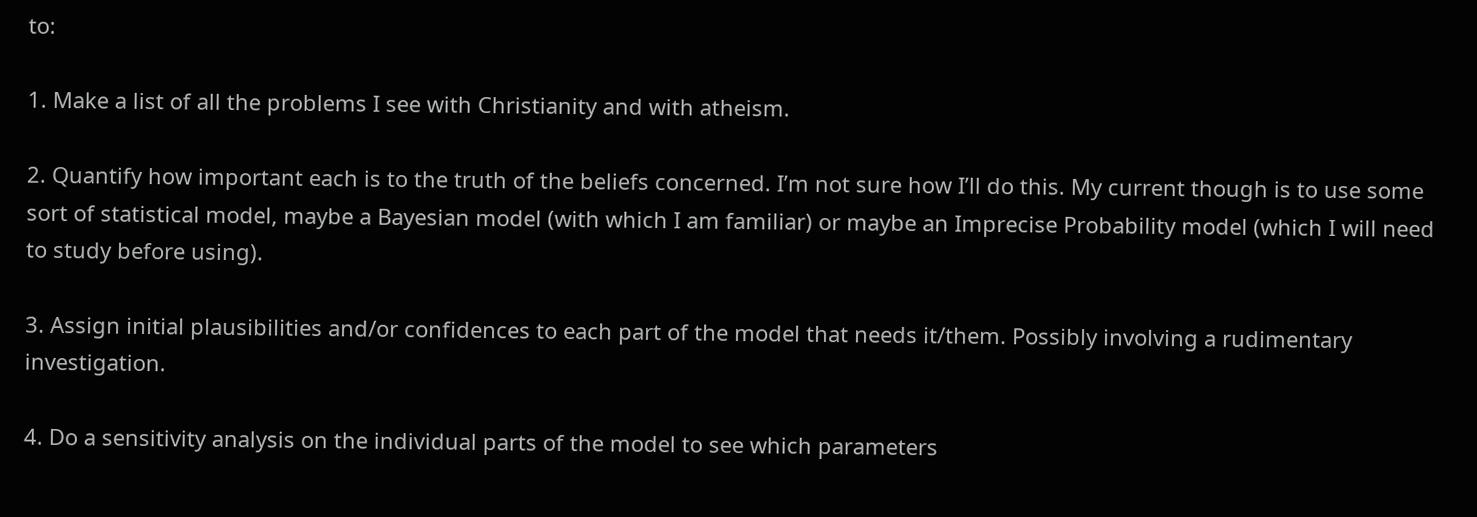to:

1. Make a list of all the problems I see with Christianity and with atheism.

2. Quantify how important each is to the truth of the beliefs concerned. I’m not sure how I’ll do this. My current though is to use some sort of statistical model, maybe a Bayesian model (with which I am familiar) or maybe an Imprecise Probability model (which I will need to study before using).

3. Assign initial plausibilities and/or confidences to each part of the model that needs it/them. Possibly involving a rudimentary investigation.

4. Do a sensitivity analysis on the individual parts of the model to see which parameters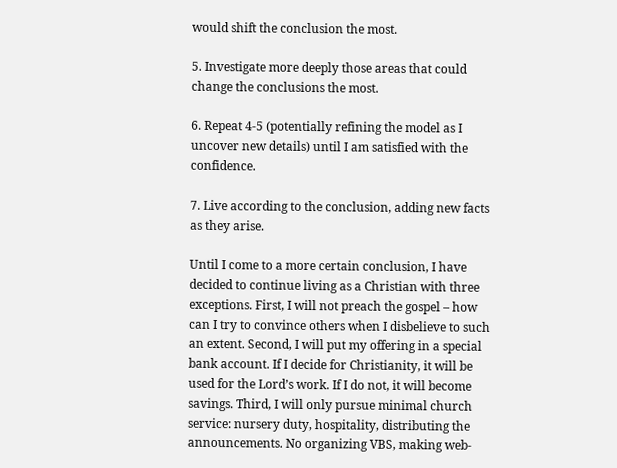would shift the conclusion the most.

5. Investigate more deeply those areas that could change the conclusions the most.

6. Repeat 4-5 (potentially refining the model as I uncover new details) until I am satisfied with the confidence.

7. Live according to the conclusion, adding new facts as they arise.

Until I come to a more certain conclusion, I have decided to continue living as a Christian with three exceptions. First, I will not preach the gospel – how can I try to convince others when I disbelieve to such an extent. Second, I will put my offering in a special bank account. If I decide for Christianity, it will be used for the Lord’s work. If I do not, it will become savings. Third, I will only pursue minimal church service: nursery duty, hospitality, distributing the announcements. No organizing VBS, making web-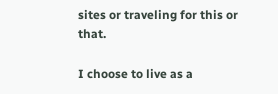sites or traveling for this or that.

I choose to live as a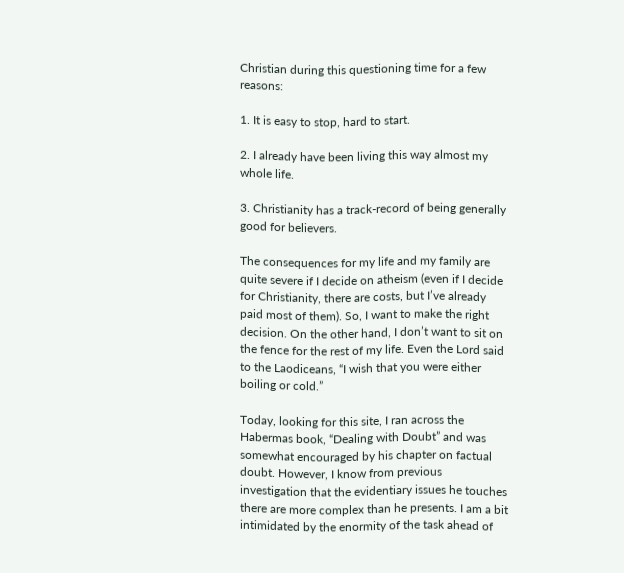Christian during this questioning time for a few reasons:

1. It is easy to stop, hard to start.

2. I already have been living this way almost my whole life.

3. Christianity has a track-record of being generally good for believers.

The consequences for my life and my family are quite severe if I decide on atheism (even if I decide for Christianity, there are costs, but I’ve already paid most of them). So, I want to make the right decision. On the other hand, I don’t want to sit on the fence for the rest of my life. Even the Lord said to the Laodiceans, “I wish that you were either boiling or cold.”

Today, looking for this site, I ran across the Habermas book, “Dealing with Doubt” and was somewhat encouraged by his chapter on factual doubt. However, I know from previous investigation that the evidentiary issues he touches there are more complex than he presents. I am a bit intimidated by the enormity of the task ahead of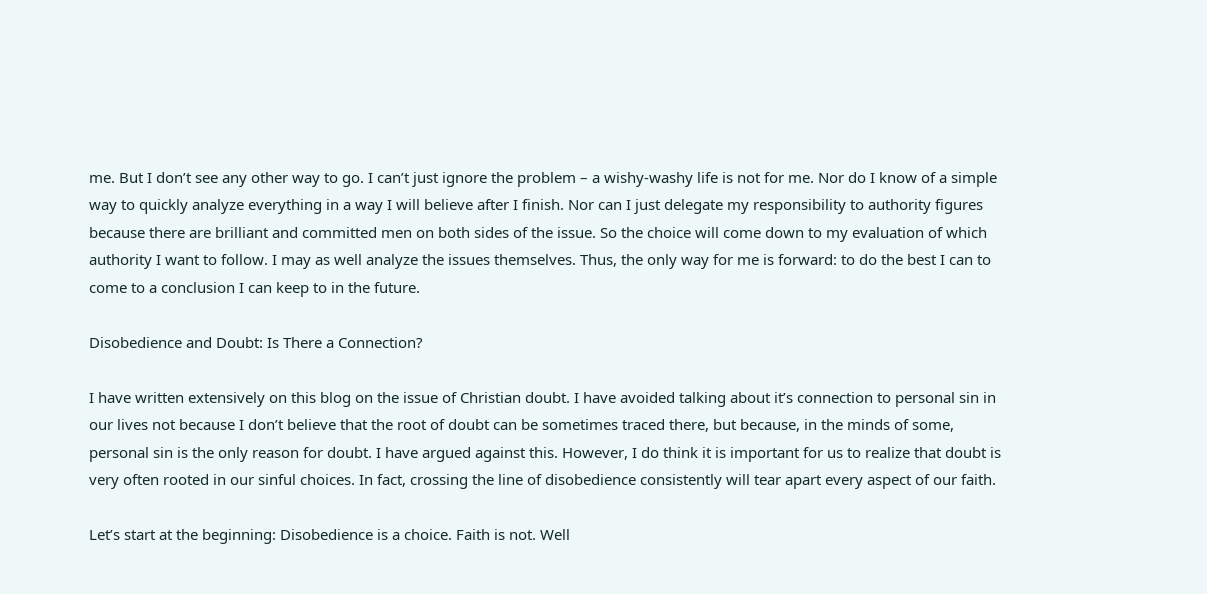me. But I don’t see any other way to go. I can’t just ignore the problem – a wishy-washy life is not for me. Nor do I know of a simple way to quickly analyze everything in a way I will believe after I finish. Nor can I just delegate my responsibility to authority figures because there are brilliant and committed men on both sides of the issue. So the choice will come down to my evaluation of which authority I want to follow. I may as well analyze the issues themselves. Thus, the only way for me is forward: to do the best I can to come to a conclusion I can keep to in the future.

Disobedience and Doubt: Is There a Connection?

I have written extensively on this blog on the issue of Christian doubt. I have avoided talking about it’s connection to personal sin in our lives not because I don’t believe that the root of doubt can be sometimes traced there, but because, in the minds of some, personal sin is the only reason for doubt. I have argued against this. However, I do think it is important for us to realize that doubt is very often rooted in our sinful choices. In fact, crossing the line of disobedience consistently will tear apart every aspect of our faith.

Let’s start at the beginning: Disobedience is a choice. Faith is not. Well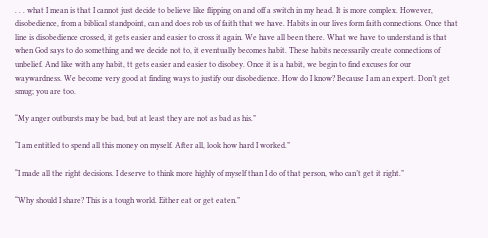. . . what I mean is that I cannot just decide to believe like flipping on and off a switch in my head. It is more complex. However, disobedience, from a biblical standpoint, can and does rob us of faith that we have. Habits in our lives form faith connections. Once that line is disobedience crossed, it gets easier and easier to cross it again. We have all been there. What we have to understand is that when God says to do something and we decide not to, it eventually becomes habit. These habits necessarily create connections of unbelief. And like with any habit, tt gets easier and easier to disobey. Once it is a habit, we begin to find excuses for our waywardness. We become very good at finding ways to justify our disobedience. How do I know? Because I am an expert. Don’t get smug; you are too.

“My anger outbursts may be bad, but at least they are not as bad as his.”

“I am entitled to spend all this money on myself. After all, look how hard I worked.”

“I made all the right decisions. I deserve to think more highly of myself than I do of that person, who can’t get it right.”

“Why should I share? This is a tough world. Either eat or get eaten.”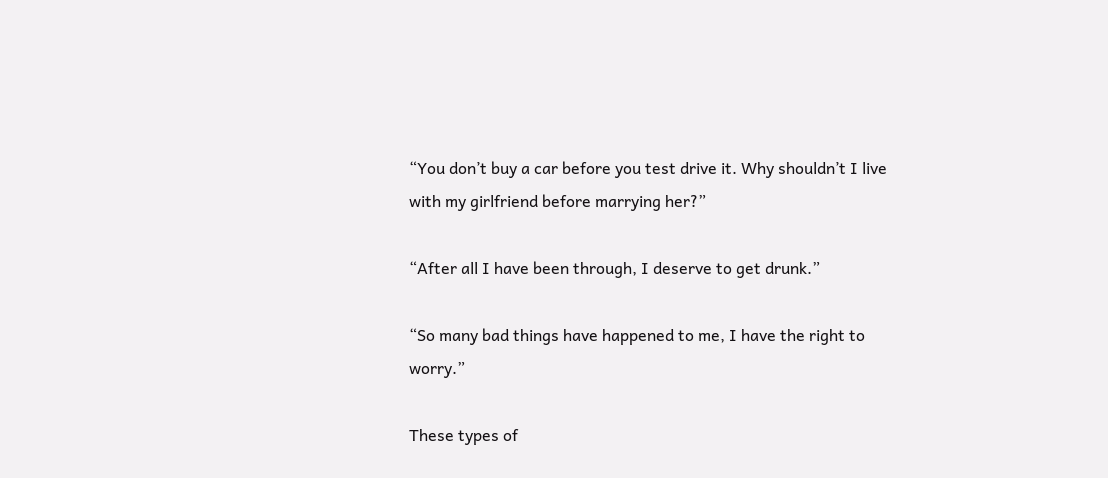“You don’t buy a car before you test drive it. Why shouldn’t I live with my girlfriend before marrying her?”

“After all I have been through, I deserve to get drunk.”

“So many bad things have happened to me, I have the right to worry.”

These types of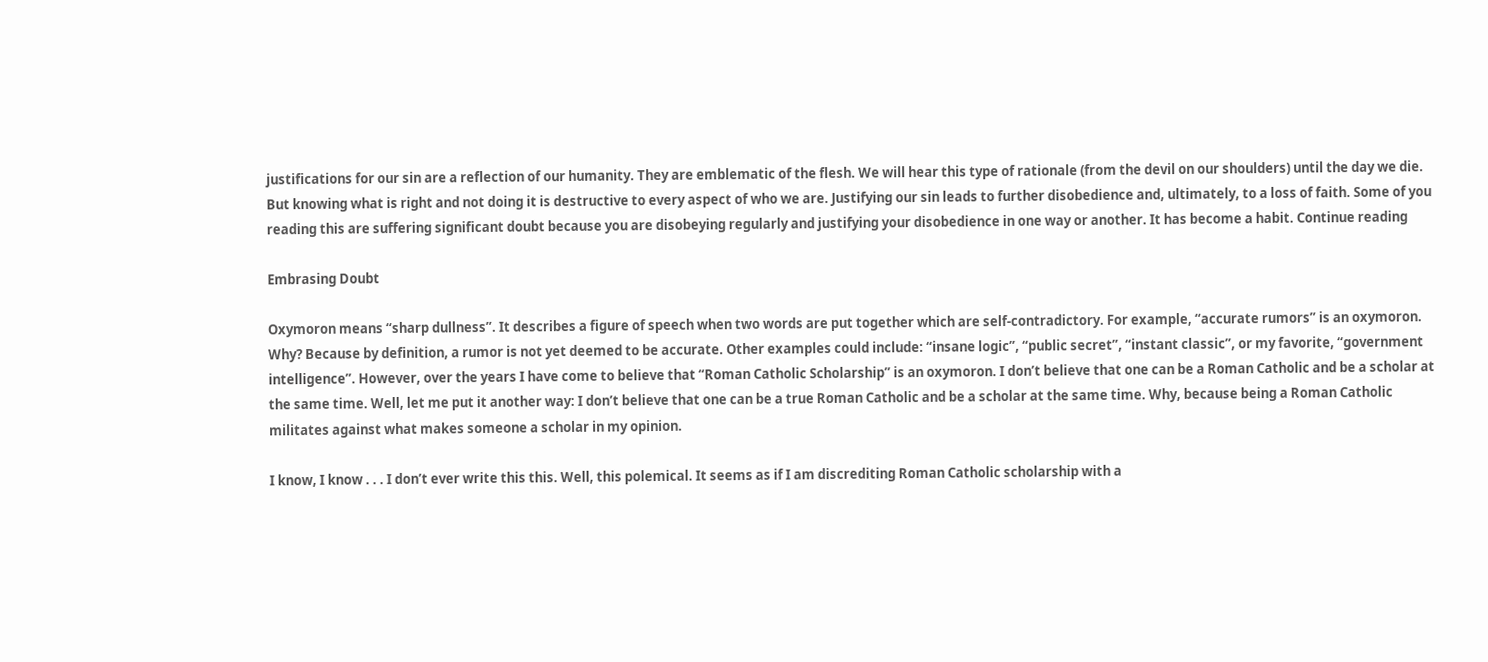justifications for our sin are a reflection of our humanity. They are emblematic of the flesh. We will hear this type of rationale (from the devil on our shoulders) until the day we die. But knowing what is right and not doing it is destructive to every aspect of who we are. Justifying our sin leads to further disobedience and, ultimately, to a loss of faith. Some of you reading this are suffering significant doubt because you are disobeying regularly and justifying your disobedience in one way or another. It has become a habit. Continue reading

Embrasing Doubt

Oxymoron means “sharp dullness”. It describes a figure of speech when two words are put together which are self-contradictory. For example, “accurate rumors” is an oxymoron. Why? Because by definition, a rumor is not yet deemed to be accurate. Other examples could include: “insane logic”, “public secret”, “instant classic”, or my favorite, “government intelligence”. However, over the years I have come to believe that “Roman Catholic Scholarship” is an oxymoron. I don’t believe that one can be a Roman Catholic and be a scholar at the same time. Well, let me put it another way: I don’t believe that one can be a true Roman Catholic and be a scholar at the same time. Why, because being a Roman Catholic militates against what makes someone a scholar in my opinion.

I know, I know . . . I don’t ever write this this. Well, this polemical. It seems as if I am discrediting Roman Catholic scholarship with a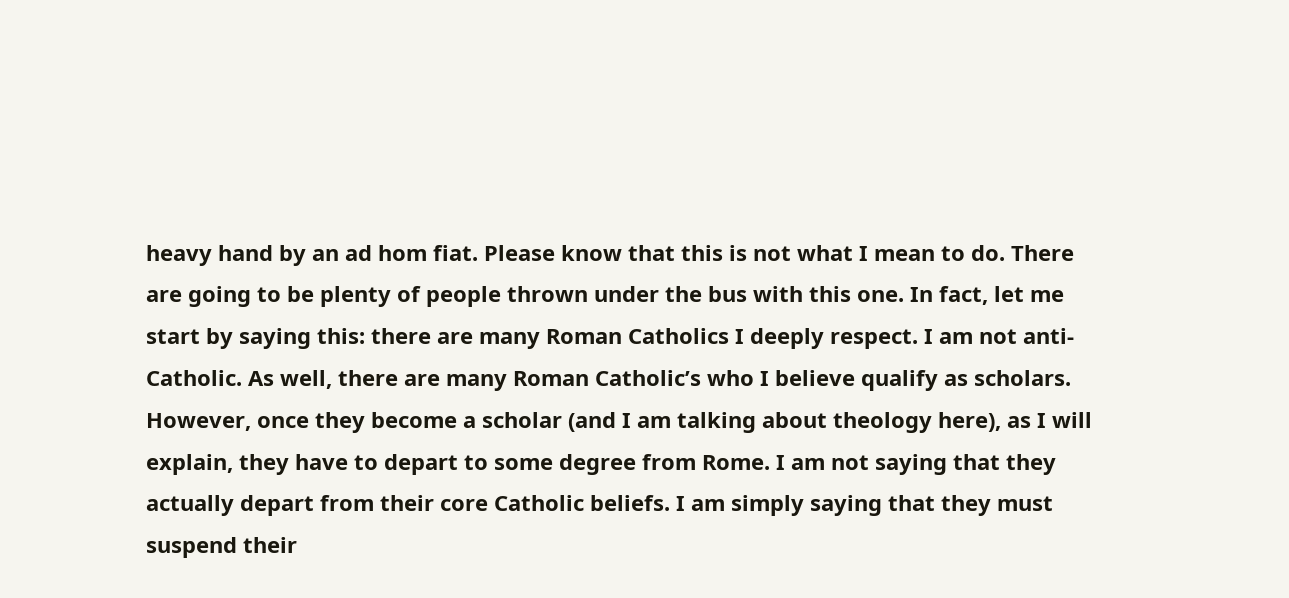heavy hand by an ad hom fiat. Please know that this is not what I mean to do. There are going to be plenty of people thrown under the bus with this one. In fact, let me start by saying this: there are many Roman Catholics I deeply respect. I am not anti-Catholic. As well, there are many Roman Catholic’s who I believe qualify as scholars. However, once they become a scholar (and I am talking about theology here), as I will explain, they have to depart to some degree from Rome. I am not saying that they actually depart from their core Catholic beliefs. I am simply saying that they must suspend their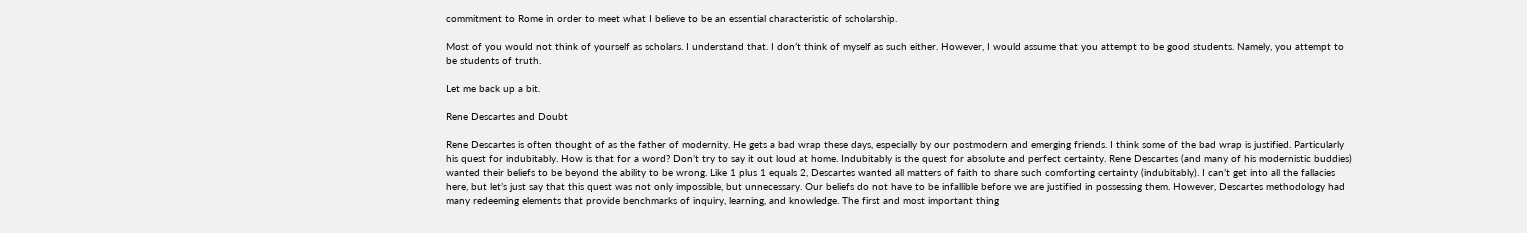commitment to Rome in order to meet what I believe to be an essential characteristic of scholarship.

Most of you would not think of yourself as scholars. I understand that. I don’t think of myself as such either. However, I would assume that you attempt to be good students. Namely, you attempt to be students of truth.

Let me back up a bit.

Rene Descartes and Doubt

Rene Descartes is often thought of as the father of modernity. He gets a bad wrap these days, especially by our postmodern and emerging friends. I think some of the bad wrap is justified. Particularly his quest for indubitably. How is that for a word? Don’t try to say it out loud at home. Indubitably is the quest for absolute and perfect certainty. Rene Descartes (and many of his modernistic buddies) wanted their beliefs to be beyond the ability to be wrong. Like 1 plus 1 equals 2, Descartes wanted all matters of faith to share such comforting certainty (indubitably). I can’t get into all the fallacies here, but let’s just say that this quest was not only impossible, but unnecessary. Our beliefs do not have to be infallible before we are justified in possessing them. However, Descartes methodology had many redeeming elements that provide benchmarks of inquiry, learning, and knowledge. The first and most important thing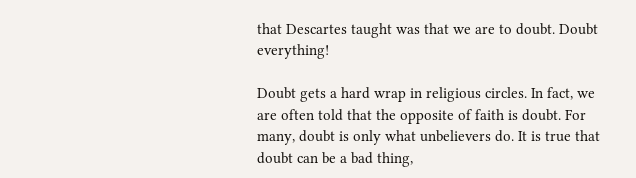that Descartes taught was that we are to doubt. Doubt everything!

Doubt gets a hard wrap in religious circles. In fact, we are often told that the opposite of faith is doubt. For many, doubt is only what unbelievers do. It is true that doubt can be a bad thing,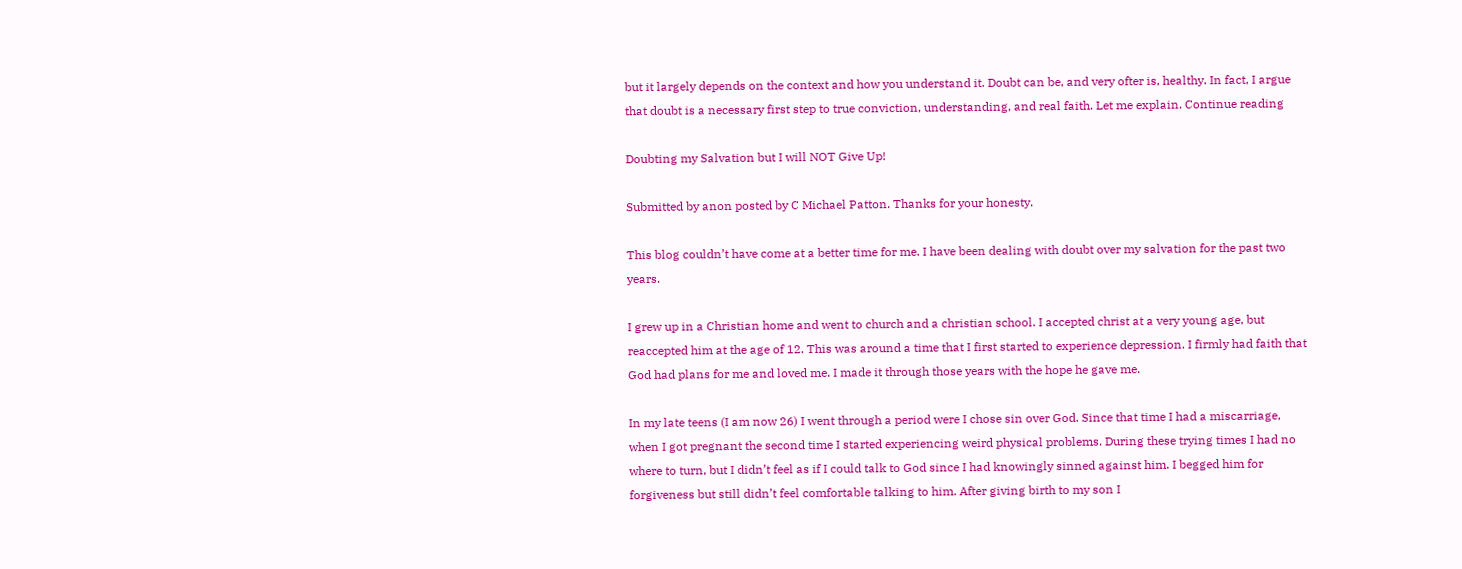but it largely depends on the context and how you understand it. Doubt can be, and very ofter is, healthy. In fact, I argue that doubt is a necessary first step to true conviction, understanding, and real faith. Let me explain. Continue reading

Doubting my Salvation but I will NOT Give Up!

Submitted by anon posted by C Michael Patton. Thanks for your honesty.

This blog couldn’t have come at a better time for me. I have been dealing with doubt over my salvation for the past two years.

I grew up in a Christian home and went to church and a christian school. I accepted christ at a very young age, but reaccepted him at the age of 12. This was around a time that I first started to experience depression. I firmly had faith that God had plans for me and loved me. I made it through those years with the hope he gave me.

In my late teens (I am now 26) I went through a period were I chose sin over God. Since that time I had a miscarriage, when I got pregnant the second time I started experiencing weird physical problems. During these trying times I had no where to turn, but I didn’t feel as if I could talk to God since I had knowingly sinned against him. I begged him for forgiveness but still didn’t feel comfortable talking to him. After giving birth to my son I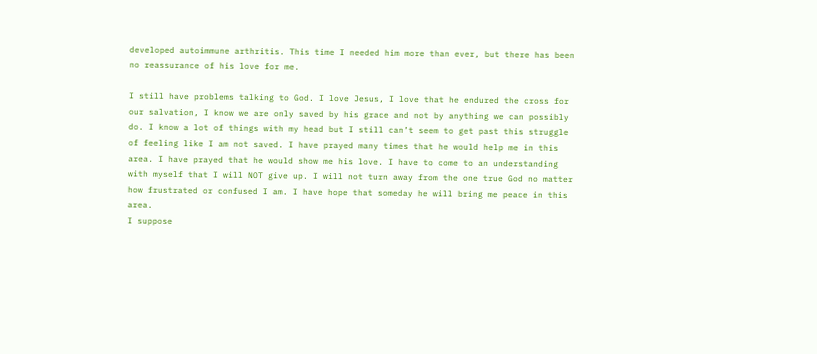developed autoimmune arthritis. This time I needed him more than ever, but there has been no reassurance of his love for me.

I still have problems talking to God. I love Jesus, I love that he endured the cross for our salvation, I know we are only saved by his grace and not by anything we can possibly do. I know a lot of things with my head but I still can’t seem to get past this struggle of feeling like I am not saved. I have prayed many times that he would help me in this area. I have prayed that he would show me his love. I have to come to an understanding with myself that I will NOT give up. I will not turn away from the one true God no matter how frustrated or confused I am. I have hope that someday he will bring me peace in this area.
I suppose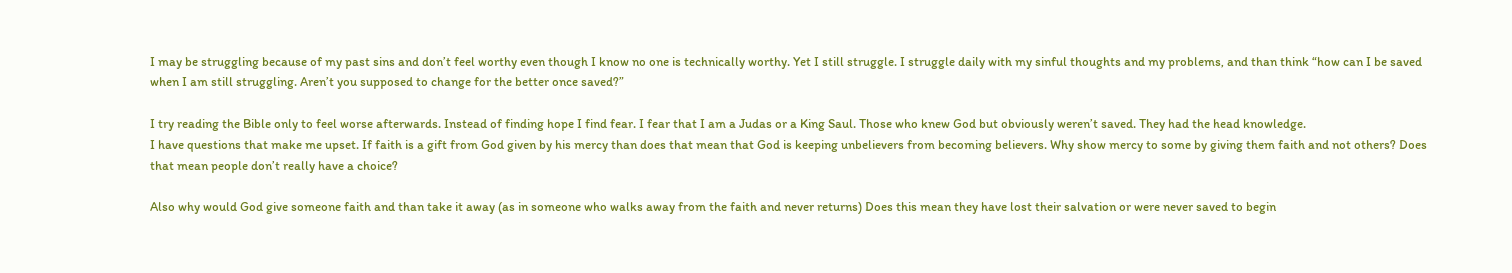I may be struggling because of my past sins and don’t feel worthy even though I know no one is technically worthy. Yet I still struggle. I struggle daily with my sinful thoughts and my problems, and than think “how can I be saved when I am still struggling. Aren’t you supposed to change for the better once saved?”

I try reading the Bible only to feel worse afterwards. Instead of finding hope I find fear. I fear that I am a Judas or a King Saul. Those who knew God but obviously weren’t saved. They had the head knowledge.
I have questions that make me upset. If faith is a gift from God given by his mercy than does that mean that God is keeping unbelievers from becoming believers. Why show mercy to some by giving them faith and not others? Does that mean people don’t really have a choice?

Also why would God give someone faith and than take it away (as in someone who walks away from the faith and never returns) Does this mean they have lost their salvation or were never saved to begin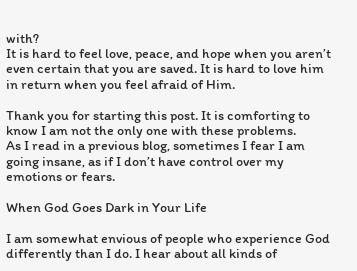with?
It is hard to feel love, peace, and hope when you aren’t even certain that you are saved. It is hard to love him in return when you feel afraid of Him.

Thank you for starting this post. It is comforting to know I am not the only one with these problems.
As I read in a previous blog, sometimes I fear I am going insane, as if I don’t have control over my emotions or fears.

When God Goes Dark in Your Life

I am somewhat envious of people who experience God differently than I do. I hear about all kinds of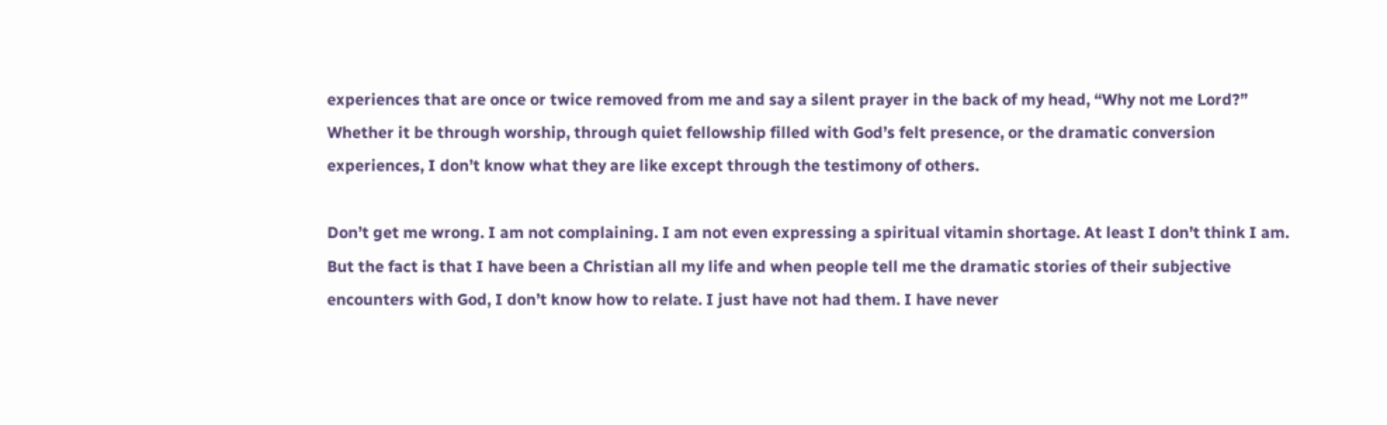experiences that are once or twice removed from me and say a silent prayer in the back of my head, “Why not me Lord?” Whether it be through worship, through quiet fellowship filled with God’s felt presence, or the dramatic conversion experiences, I don’t know what they are like except through the testimony of others.

Don’t get me wrong. I am not complaining. I am not even expressing a spiritual vitamin shortage. At least I don’t think I am. But the fact is that I have been a Christian all my life and when people tell me the dramatic stories of their subjective encounters with God, I don’t know how to relate. I just have not had them. I have never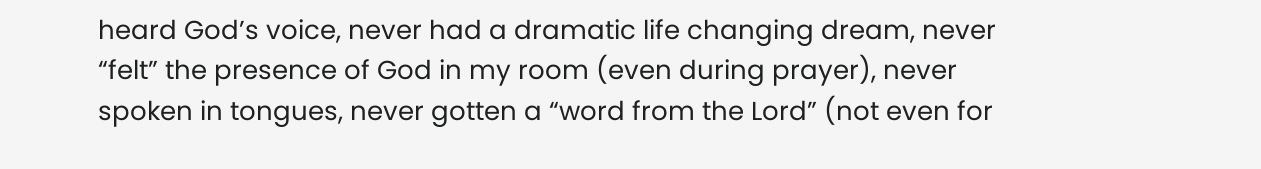heard God’s voice, never had a dramatic life changing dream, never “felt” the presence of God in my room (even during prayer), never spoken in tongues, never gotten a “word from the Lord” (not even for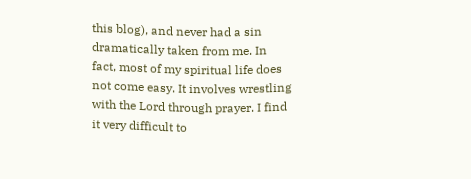this blog), and never had a sin dramatically taken from me. In fact, most of my spiritual life does not come easy. It involves wrestling with the Lord through prayer. I find it very difficult to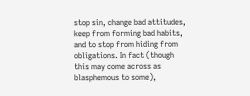stop sin, change bad attitudes, keep from forming bad habits, and to stop from hiding from obligations. In fact (though this may come across as blasphemous to some),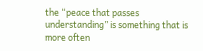the “peace that passes understanding” is something that is more often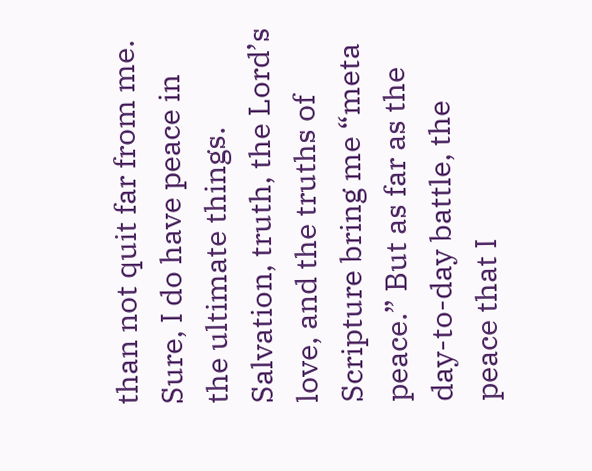than not quit far from me. Sure, I do have peace in the ultimate things. Salvation, truth, the Lord’s love, and the truths of Scripture bring me “meta peace.” But as far as the day-to-day battle, the peace that I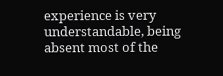experience is very understandable, being absent most of the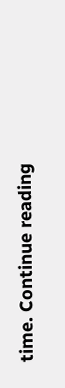time. Continue reading